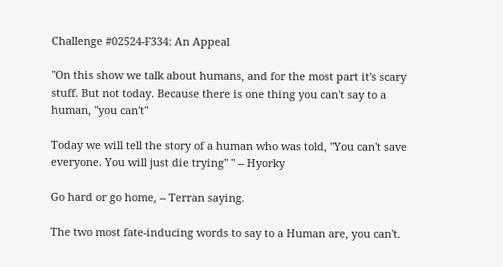Challenge #02524-F334: An Appeal

"On this show we talk about humans, and for the most part it's scary stuff. But not today. Because there is one thing you can't say to a human, "you can't"

Today we will tell the story of a human who was told, "You can't save everyone. You will just die trying" " -- Hyorky

Go hard or go home, -- Terran saying.

The two most fate-inducing words to say to a Human are, you can't.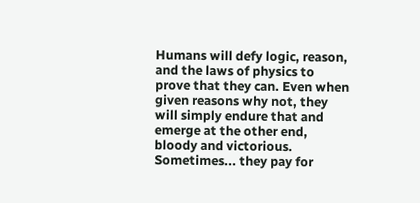Humans will defy logic, reason, and the laws of physics to prove that they can. Even when given reasons why not, they will simply endure that and emerge at the other end, bloody and victorious. Sometimes... they pay for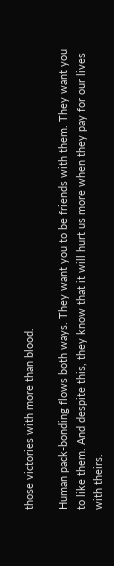those victories with more than blood.

Human pack-bonding flows both ways. They want you to be friends with them. They want you to like them. And despite this, they know that it will hurt us more when they pay for our lives with theirs.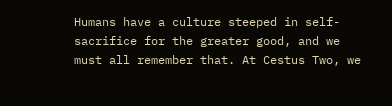Humans have a culture steeped in self-sacrifice for the greater good, and we must all remember that. At Cestus Two, we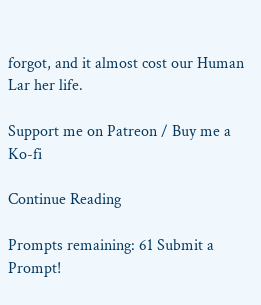forgot, and it almost cost our Human Lar her life.

Support me on Patreon / Buy me a Ko-fi

Continue Reading

Prompts remaining: 61 Submit a Prompt!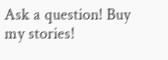Ask a question! Buy my stories!